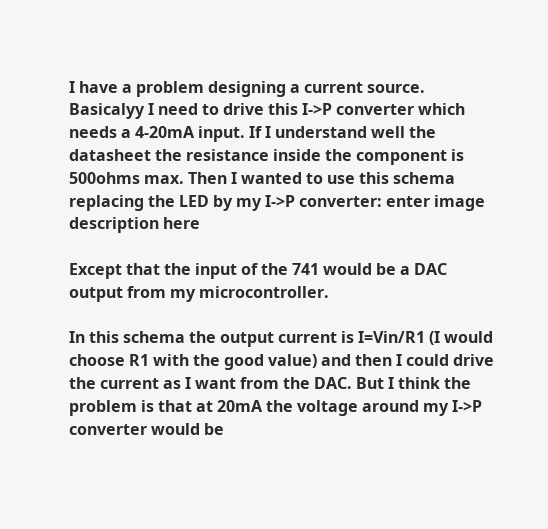I have a problem designing a current source. Basicalyy I need to drive this I->P converter which needs a 4-20mA input. If I understand well the datasheet the resistance inside the component is 500ohms max. Then I wanted to use this schema replacing the LED by my I->P converter: enter image description here

Except that the input of the 741 would be a DAC output from my microcontroller.

In this schema the output current is I=Vin/R1 (I would choose R1 with the good value) and then I could drive the current as I want from the DAC. But I think the problem is that at 20mA the voltage around my I->P converter would be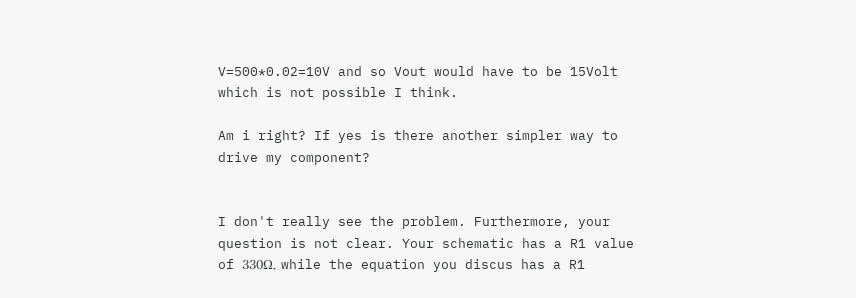V=500*0.02=10V and so Vout would have to be 15Volt which is not possible I think.

Am i right? If yes is there another simpler way to drive my component?


I don't really see the problem. Furthermore, your question is not clear. Your schematic has a R1 value of 330Ω, while the equation you discus has a R1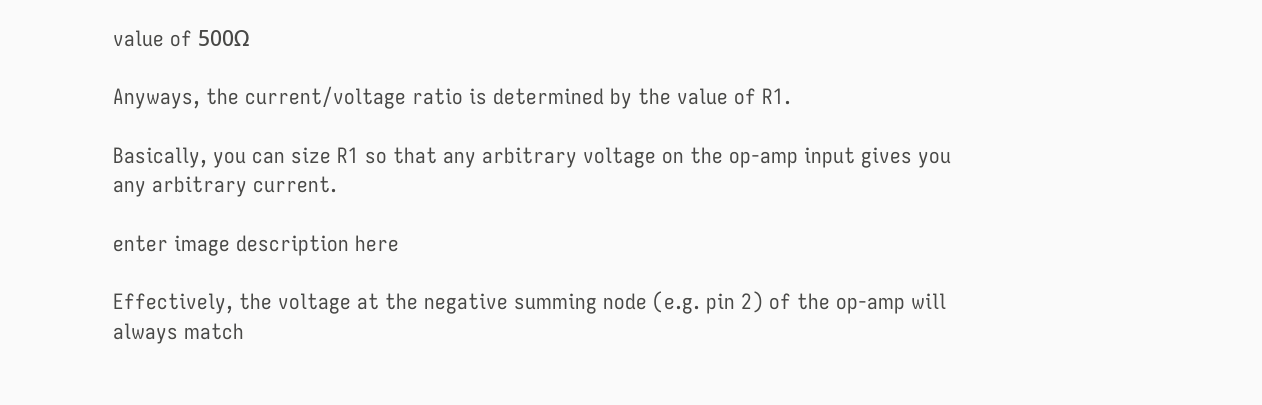value of 500Ω

Anyways, the current/voltage ratio is determined by the value of R1.

Basically, you can size R1 so that any arbitrary voltage on the op-amp input gives you any arbitrary current.

enter image description here

Effectively, the voltage at the negative summing node (e.g. pin 2) of the op-amp will always match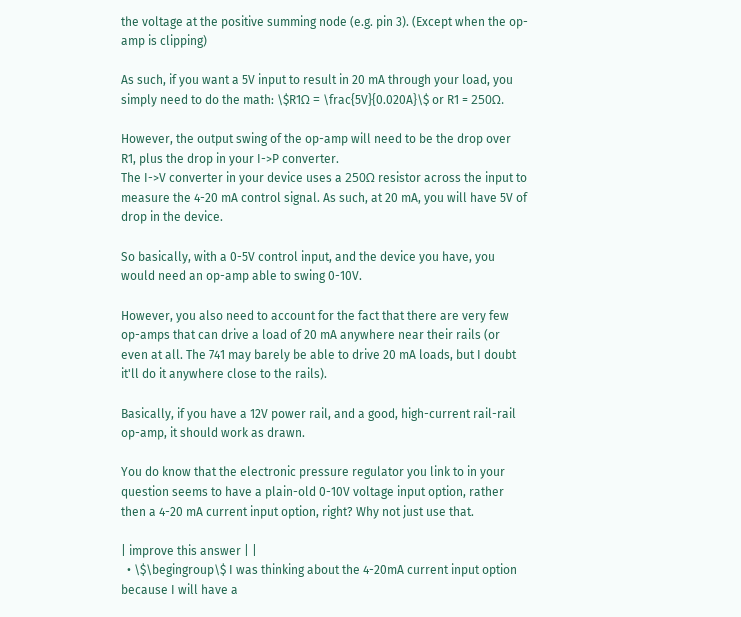the voltage at the positive summing node (e.g. pin 3). (Except when the op-amp is clipping)

As such, if you want a 5V input to result in 20 mA through your load, you simply need to do the math: \$R1Ω = \frac{5V}{0.020A}\$ or R1 = 250Ω.

However, the output swing of the op-amp will need to be the drop over R1, plus the drop in your I->P converter.
The I->V converter in your device uses a 250Ω resistor across the input to measure the 4-20 mA control signal. As such, at 20 mA, you will have 5V of drop in the device.

So basically, with a 0-5V control input, and the device you have, you would need an op-amp able to swing 0-10V.

However, you also need to account for the fact that there are very few op-amps that can drive a load of 20 mA anywhere near their rails (or even at all. The 741 may barely be able to drive 20 mA loads, but I doubt it'll do it anywhere close to the rails).

Basically, if you have a 12V power rail, and a good, high-current rail-rail op-amp, it should work as drawn.

You do know that the electronic pressure regulator you link to in your question seems to have a plain-old 0-10V voltage input option, rather then a 4-20 mA current input option, right? Why not just use that.

| improve this answer | |
  • \$\begingroup\$ I was thinking about the 4-20mA current input option because I will have a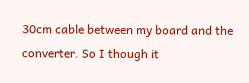30cm cable between my board and the converter. So I though it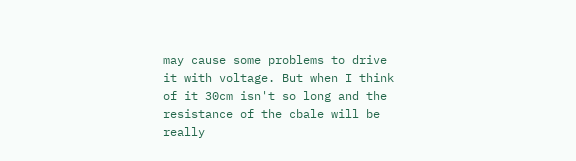may cause some problems to drive it with voltage. But when I think of it 30cm isn't so long and the resistance of the cbale will be really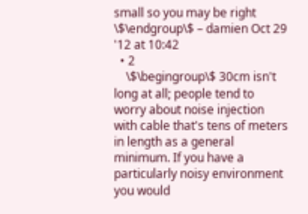small so you may be right \$\endgroup\$ – damien Oct 29 '12 at 10:42
  • 2
    \$\begingroup\$ 30cm isn't long at all; people tend to worry about noise injection with cable that's tens of meters in length as a general minimum. If you have a particularly noisy environment you would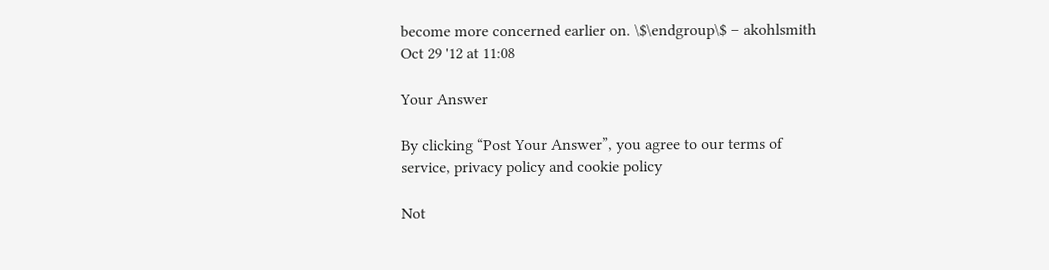become more concerned earlier on. \$\endgroup\$ – akohlsmith Oct 29 '12 at 11:08

Your Answer

By clicking “Post Your Answer”, you agree to our terms of service, privacy policy and cookie policy

Not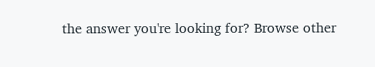the answer you're looking for? Browse other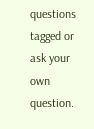questions tagged or ask your own question.